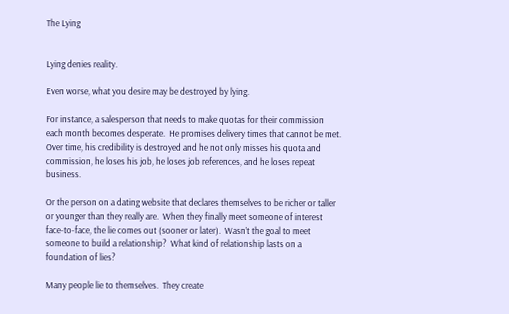The Lying


Lying denies reality.

Even worse, what you desire may be destroyed by lying.

For instance, a salesperson that needs to make quotas for their commission each month becomes desperate.  He promises delivery times that cannot be met.  Over time, his credibility is destroyed and he not only misses his quota and commission, he loses his job, he loses job references, and he loses repeat business.

Or the person on a dating website that declares themselves to be richer or taller or younger than they really are.  When they finally meet someone of interest face-to-face, the lie comes out (sooner or later).  Wasn’t the goal to meet someone to build a relationship?  What kind of relationship lasts on a foundation of lies?

Many people lie to themselves.  They create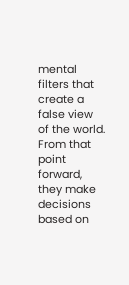mental filters that create a false view of the world.  From that point forward, they make decisions based on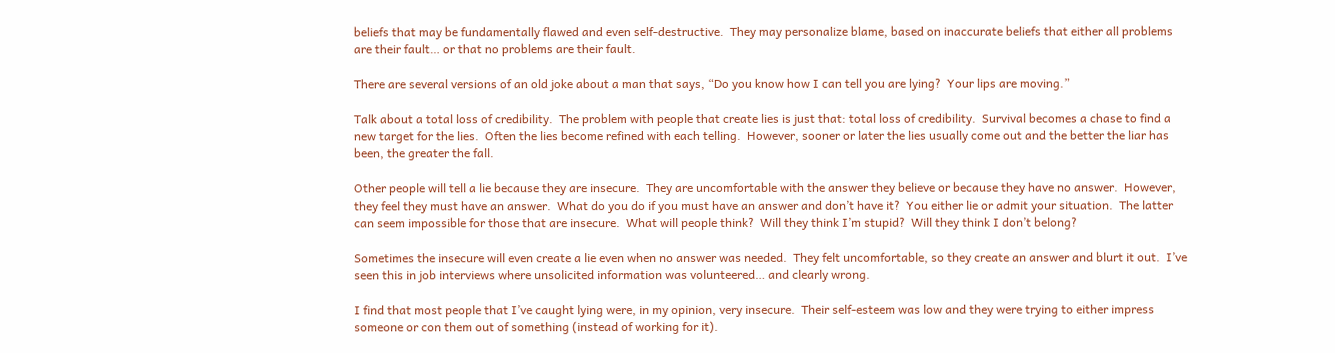beliefs that may be fundamentally flawed and even self-destructive.  They may personalize blame, based on inaccurate beliefs that either all problems are their fault… or that no problems are their fault.

There are several versions of an old joke about a man that says, “Do you know how I can tell you are lying?  Your lips are moving.”

Talk about a total loss of credibility.  The problem with people that create lies is just that: total loss of credibility.  Survival becomes a chase to find a new target for the lies.  Often the lies become refined with each telling.  However, sooner or later the lies usually come out and the better the liar has been, the greater the fall.

Other people will tell a lie because they are insecure.  They are uncomfortable with the answer they believe or because they have no answer.  However, they feel they must have an answer.  What do you do if you must have an answer and don’t have it?  You either lie or admit your situation.  The latter can seem impossible for those that are insecure.  What will people think?  Will they think I’m stupid?  Will they think I don’t belong?

Sometimes the insecure will even create a lie even when no answer was needed.  They felt uncomfortable, so they create an answer and blurt it out.  I’ve seen this in job interviews where unsolicited information was volunteered… and clearly wrong.

I find that most people that I’ve caught lying were, in my opinion, very insecure.  Their self-esteem was low and they were trying to either impress someone or con them out of something (instead of working for it).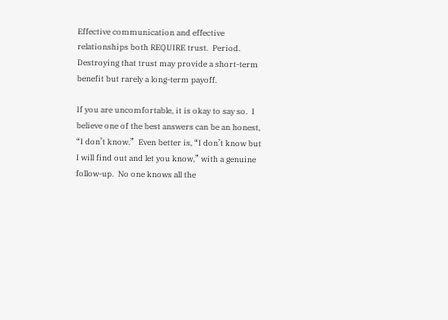Effective communication and effective relationships both REQUIRE trust.  Period.  Destroying that trust may provide a short-term benefit but rarely a long-term payoff.

If you are uncomfortable, it is okay to say so.  I believe one of the best answers can be an honest, “I don’t know.”  Even better is, “I don’t know but I will find out and let you know,” with a genuine follow-up.  No one knows all the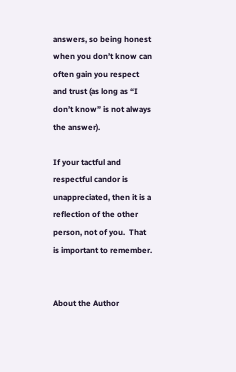answers, so being honest when you don’t know can often gain you respect and trust (as long as “I don’t know” is not always the answer).

If your tactful and respectful candor is unappreciated, then it is a reflection of the other person, not of you.  That is important to remember.


About the Author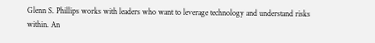Glenn S. Phillips works with leaders who want to leverage technology and understand risks within. An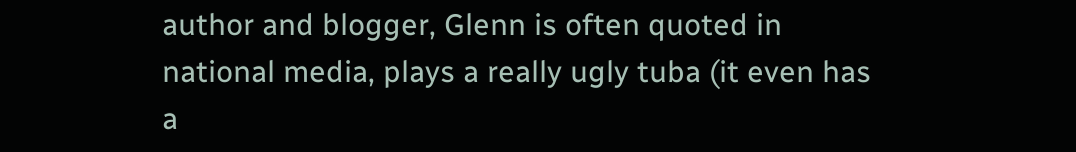author and blogger, Glenn is often quoted in national media, plays a really ugly tuba (it even has a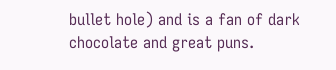bullet hole) and is a fan of dark chocolate and great puns.